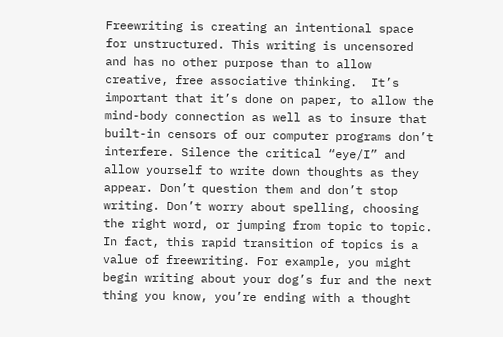Freewriting is creating an intentional space for unstructured. This writing is uncensored and has no other purpose than to allow creative, free associative thinking.  It’s important that it’s done on paper, to allow the mind-body connection as well as to insure that built-in censors of our computer programs don’t interfere. Silence the critical “eye/I” and allow yourself to write down thoughts as they appear. Don’t question them and don’t stop writing. Don’t worry about spelling, choosing the right word, or jumping from topic to topic. In fact, this rapid transition of topics is a value of freewriting. For example, you might begin writing about your dog’s fur and the next thing you know, you’re ending with a thought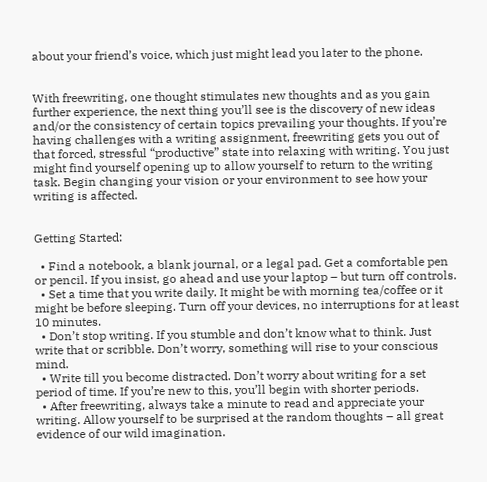about your friend’s voice, which just might lead you later to the phone.


With freewriting, one thought stimulates new thoughts and as you gain further experience, the next thing you’ll see is the discovery of new ideas and/or the consistency of certain topics prevailing your thoughts. If you’re having challenges with a writing assignment, freewriting gets you out of that forced, stressful “productive” state into relaxing with writing. You just might find yourself opening up to allow yourself to return to the writing task. Begin changing your vision or your environment to see how your writing is affected.


Getting Started:

  • Find a notebook, a blank journal, or a legal pad. Get a comfortable pen or pencil. If you insist, go ahead and use your laptop – but turn off controls.
  • Set a time that you write daily. It might be with morning tea/coffee or it might be before sleeping. Turn off your devices, no interruptions for at least 10 minutes.
  • Don’t stop writing. If you stumble and don’t know what to think. Just write that or scribble. Don’t worry, something will rise to your conscious mind.
  • Write till you become distracted. Don’t worry about writing for a set period of time. If you’re new to this, you’ll begin with shorter periods.
  • After freewriting, always take a minute to read and appreciate your writing. Allow yourself to be surprised at the random thoughts – all great evidence of our wild imagination.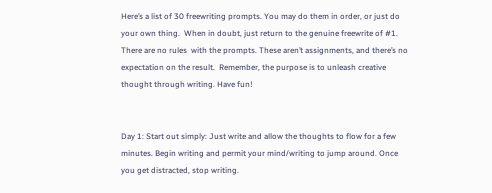Here’s a list of 30 freewriting prompts. You may do them in order, or just do your own thing.  When in doubt, just return to the genuine freewrite of #1. There are no rules  with the prompts. These aren’t assignments, and there’s no expectation on the result.  Remember, the purpose is to unleash creative thought through writing. Have fun!


Day 1: Start out simply: Just write and allow the thoughts to flow for a few minutes. Begin writing and permit your mind/writing to jump around. Once you get distracted, stop writing.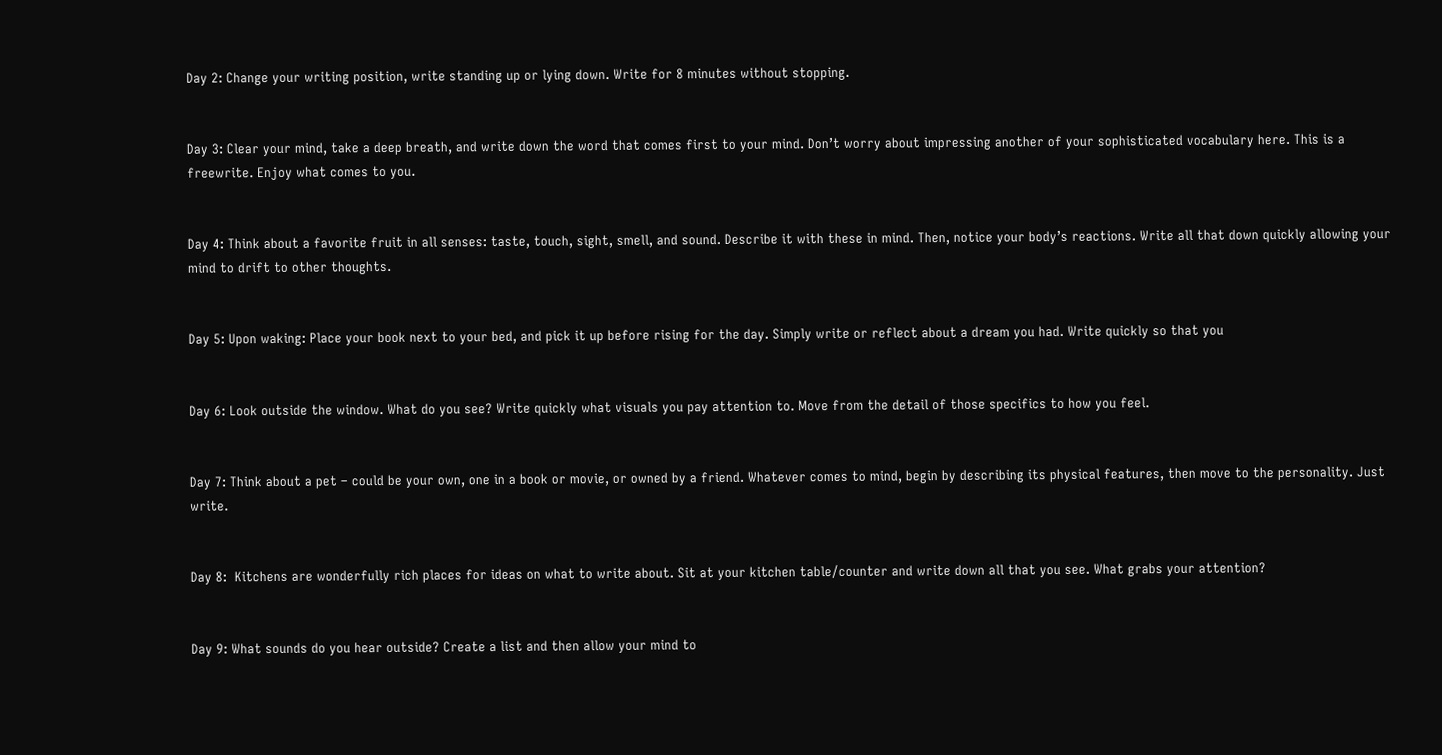Day 2: Change your writing position, write standing up or lying down. Write for 8 minutes without stopping.


Day 3: Clear your mind, take a deep breath, and write down the word that comes first to your mind. Don’t worry about impressing another of your sophisticated vocabulary here. This is a freewrite. Enjoy what comes to you.


Day 4: Think about a favorite fruit in all senses: taste, touch, sight, smell, and sound. Describe it with these in mind. Then, notice your body’s reactions. Write all that down quickly allowing your mind to drift to other thoughts.


Day 5: Upon waking: Place your book next to your bed, and pick it up before rising for the day. Simply write or reflect about a dream you had. Write quickly so that you


Day 6: Look outside the window. What do you see? Write quickly what visuals you pay attention to. Move from the detail of those specifics to how you feel.


Day 7: Think about a pet – could be your own, one in a book or movie, or owned by a friend. Whatever comes to mind, begin by describing its physical features, then move to the personality. Just write.


Day 8:  Kitchens are wonderfully rich places for ideas on what to write about. Sit at your kitchen table/counter and write down all that you see. What grabs your attention?


Day 9: What sounds do you hear outside? Create a list and then allow your mind to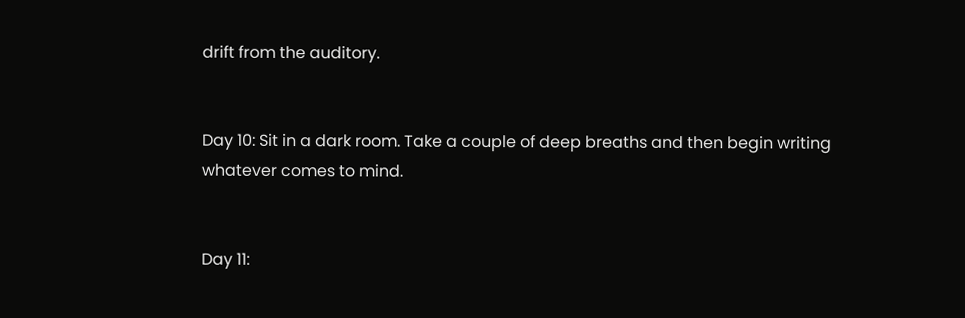drift from the auditory.


Day 10: Sit in a dark room. Take a couple of deep breaths and then begin writing whatever comes to mind.


Day 11: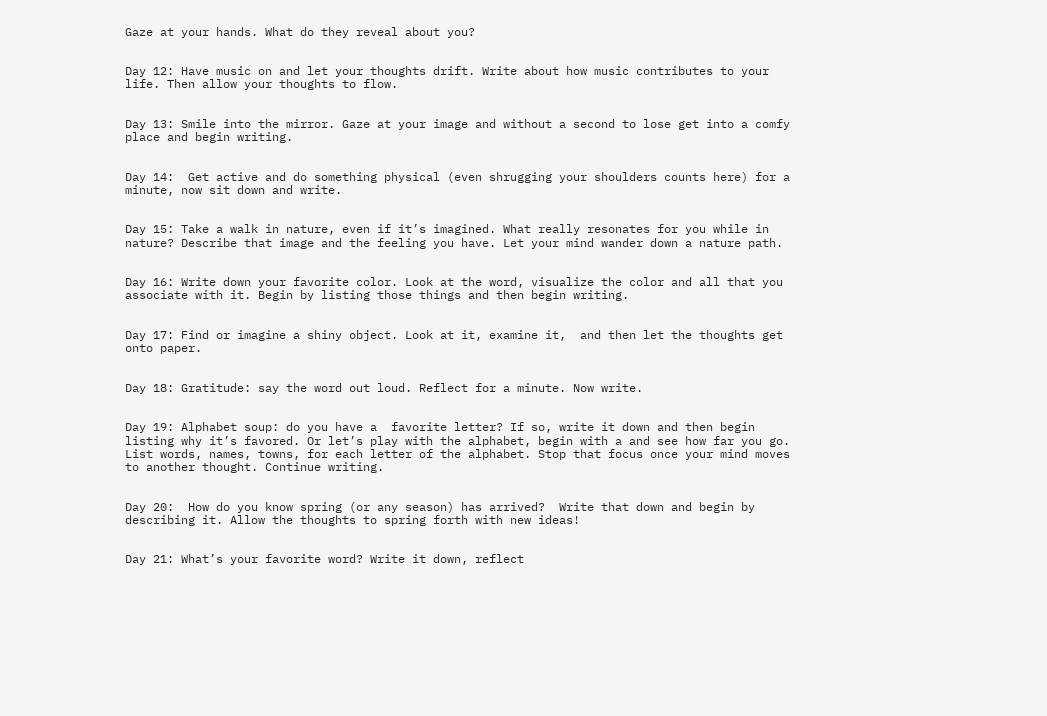Gaze at your hands. What do they reveal about you?


Day 12: Have music on and let your thoughts drift. Write about how music contributes to your life. Then allow your thoughts to flow.


Day 13: Smile into the mirror. Gaze at your image and without a second to lose get into a comfy place and begin writing.


Day 14:  Get active and do something physical (even shrugging your shoulders counts here) for a minute, now sit down and write.


Day 15: Take a walk in nature, even if it’s imagined. What really resonates for you while in nature? Describe that image and the feeling you have. Let your mind wander down a nature path.


Day 16: Write down your favorite color. Look at the word, visualize the color and all that you associate with it. Begin by listing those things and then begin writing.


Day 17: Find or imagine a shiny object. Look at it, examine it,  and then let the thoughts get onto paper.


Day 18: Gratitude: say the word out loud. Reflect for a minute. Now write.


Day 19: Alphabet soup: do you have a  favorite letter? If so, write it down and then begin listing why it’s favored. Or let’s play with the alphabet, begin with a and see how far you go.  List words, names, towns, for each letter of the alphabet. Stop that focus once your mind moves to another thought. Continue writing.


Day 20:  How do you know spring (or any season) has arrived?  Write that down and begin by describing it. Allow the thoughts to spring forth with new ideas!


Day 21: What’s your favorite word? Write it down, reflect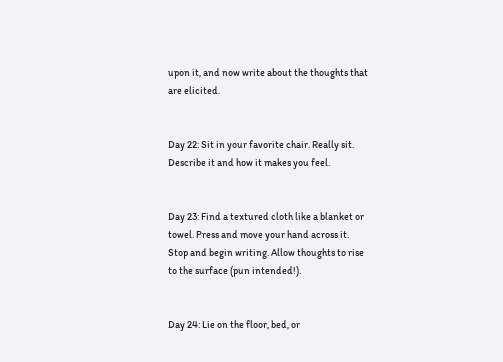upon it, and now write about the thoughts that are elicited.


Day 22: Sit in your favorite chair. Really sit.  Describe it and how it makes you feel.


Day 23: Find a textured cloth like a blanket or towel. Press and move your hand across it. Stop and begin writing. Allow thoughts to rise to the surface (pun intended!).


Day 24: Lie on the floor, bed, or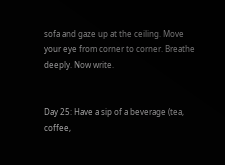sofa and gaze up at the ceiling. Move your eye from corner to corner. Breathe deeply. Now write.


Day 25: Have a sip of a beverage (tea, coffee,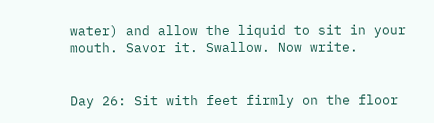water) and allow the liquid to sit in your mouth. Savor it. Swallow. Now write.


Day 26: Sit with feet firmly on the floor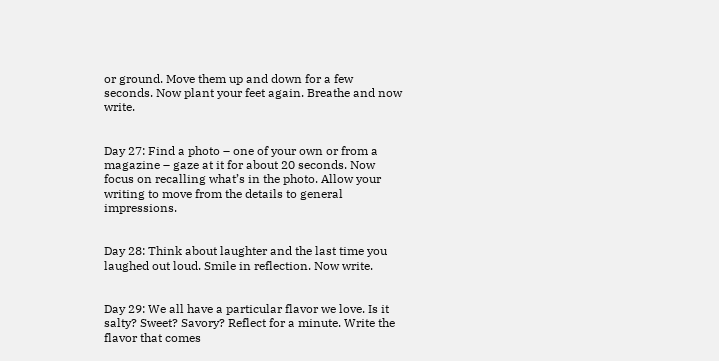or ground. Move them up and down for a few seconds. Now plant your feet again. Breathe and now write.


Day 27: Find a photo – one of your own or from a magazine – gaze at it for about 20 seconds. Now focus on recalling what’s in the photo. Allow your writing to move from the details to general impressions.


Day 28: Think about laughter and the last time you laughed out loud. Smile in reflection. Now write.


Day 29: We all have a particular flavor we love. Is it salty? Sweet? Savory? Reflect for a minute. Write the flavor that comes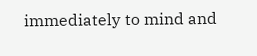immediately to mind and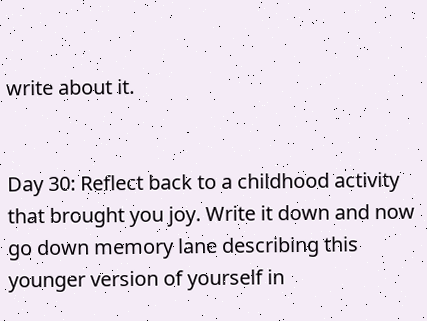write about it.


Day 30: Reflect back to a childhood activity that brought you joy. Write it down and now go down memory lane describing this younger version of yourself in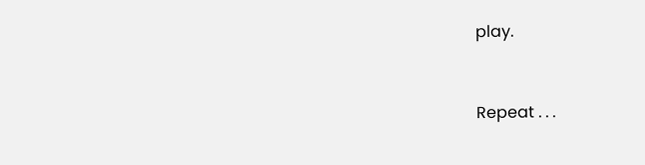play.


Repeat . . .